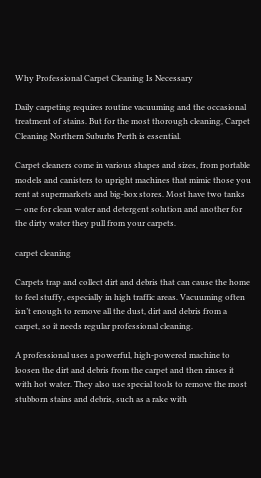Why Professional Carpet Cleaning Is Necessary

Daily carpeting requires routine vacuuming and the occasional treatment of stains. But for the most thorough cleaning, Carpet Cleaning Northern Suburbs Perth is essential.

Carpet cleaners come in various shapes and sizes, from portable models and canisters to upright machines that mimic those you rent at supermarkets and big-box stores. Most have two tanks — one for clean water and detergent solution and another for the dirty water they pull from your carpets.

carpet cleaning

Carpets trap and collect dirt and debris that can cause the home to feel stuffy, especially in high traffic areas. Vacuuming often isn’t enough to remove all the dust, dirt and debris from a carpet, so it needs regular professional cleaning.

A professional uses a powerful, high-powered machine to loosen the dirt and debris from the carpet and then rinses it with hot water. They also use special tools to remove the most stubborn stains and debris, such as a rake with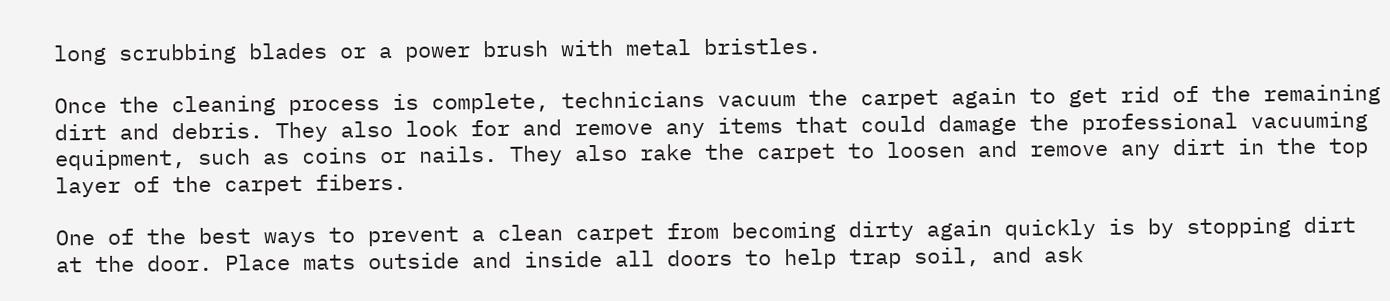long scrubbing blades or a power brush with metal bristles.

Once the cleaning process is complete, technicians vacuum the carpet again to get rid of the remaining dirt and debris. They also look for and remove any items that could damage the professional vacuuming equipment, such as coins or nails. They also rake the carpet to loosen and remove any dirt in the top layer of the carpet fibers.

One of the best ways to prevent a clean carpet from becoming dirty again quickly is by stopping dirt at the door. Place mats outside and inside all doors to help trap soil, and ask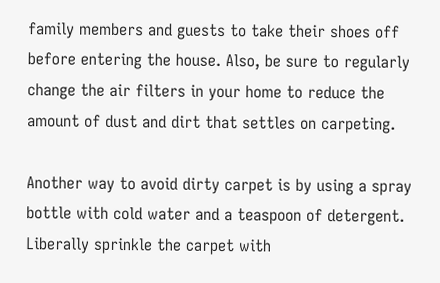family members and guests to take their shoes off before entering the house. Also, be sure to regularly change the air filters in your home to reduce the amount of dust and dirt that settles on carpeting.

Another way to avoid dirty carpet is by using a spray bottle with cold water and a teaspoon of detergent. Liberally sprinkle the carpet with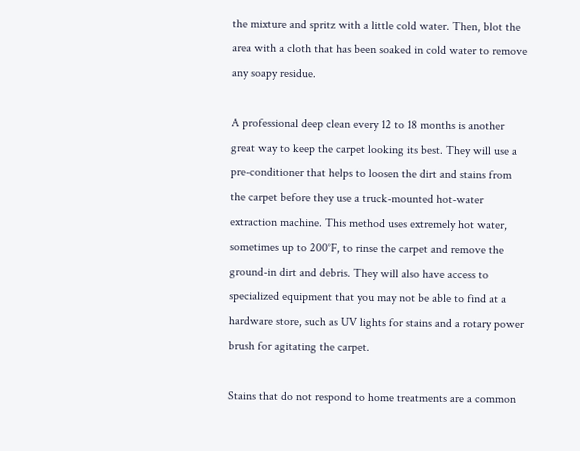the mixture and spritz with a little cold water. Then, blot the area with a cloth that has been soaked in cold water to remove any soapy residue.

A professional deep clean every 12 to 18 months is another great way to keep the carpet looking its best. They will use a pre-conditioner that helps to loosen the dirt and stains from the carpet before they use a truck-mounted hot-water extraction machine. This method uses extremely hot water, sometimes up to 200°F, to rinse the carpet and remove the ground-in dirt and debris. They will also have access to specialized equipment that you may not be able to find at a hardware store, such as UV lights for stains and a rotary power brush for agitating the carpet.

Stains that do not respond to home treatments are a common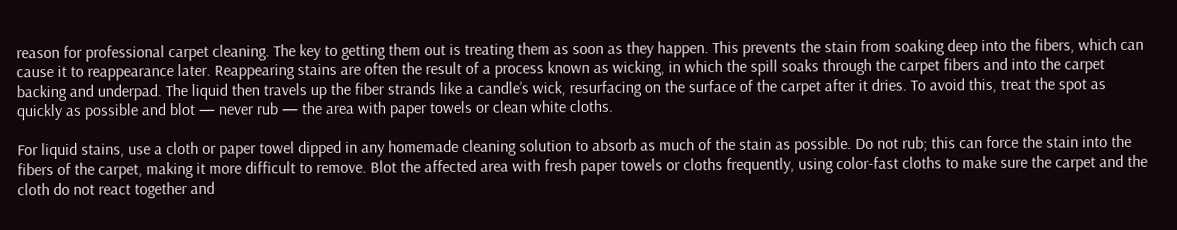reason for professional carpet cleaning. The key to getting them out is treating them as soon as they happen. This prevents the stain from soaking deep into the fibers, which can cause it to reappearance later. Reappearing stains are often the result of a process known as wicking, in which the spill soaks through the carpet fibers and into the carpet backing and underpad. The liquid then travels up the fiber strands like a candle’s wick, resurfacing on the surface of the carpet after it dries. To avoid this, treat the spot as quickly as possible and blot — never rub — the area with paper towels or clean white cloths.

For liquid stains, use a cloth or paper towel dipped in any homemade cleaning solution to absorb as much of the stain as possible. Do not rub; this can force the stain into the fibers of the carpet, making it more difficult to remove. Blot the affected area with fresh paper towels or cloths frequently, using color-fast cloths to make sure the carpet and the cloth do not react together and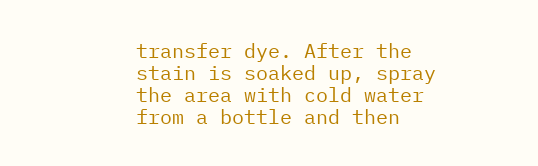transfer dye. After the stain is soaked up, spray the area with cold water from a bottle and then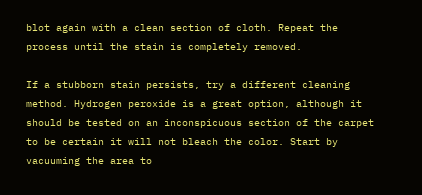blot again with a clean section of cloth. Repeat the process until the stain is completely removed.

If a stubborn stain persists, try a different cleaning method. Hydrogen peroxide is a great option, although it should be tested on an inconspicuous section of the carpet to be certain it will not bleach the color. Start by vacuuming the area to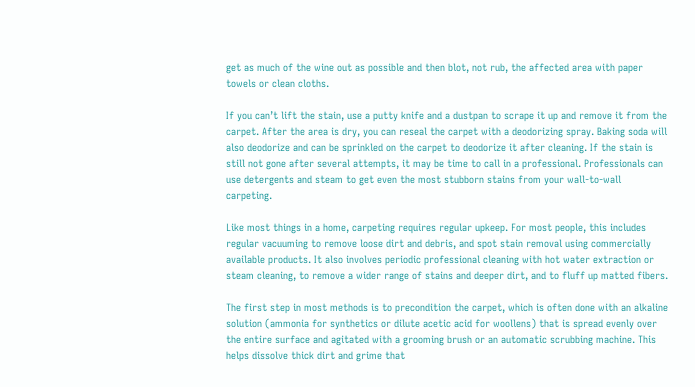get as much of the wine out as possible and then blot, not rub, the affected area with paper towels or clean cloths.

If you can’t lift the stain, use a putty knife and a dustpan to scrape it up and remove it from the carpet. After the area is dry, you can reseal the carpet with a deodorizing spray. Baking soda will also deodorize and can be sprinkled on the carpet to deodorize it after cleaning. If the stain is still not gone after several attempts, it may be time to call in a professional. Professionals can use detergents and steam to get even the most stubborn stains from your wall-to-wall carpeting.

Like most things in a home, carpeting requires regular upkeep. For most people, this includes regular vacuuming to remove loose dirt and debris, and spot stain removal using commercially available products. It also involves periodic professional cleaning with hot water extraction or steam cleaning, to remove a wider range of stains and deeper dirt, and to fluff up matted fibers.

The first step in most methods is to precondition the carpet, which is often done with an alkaline solution (ammonia for synthetics or dilute acetic acid for woollens) that is spread evenly over the entire surface and agitated with a grooming brush or an automatic scrubbing machine. This helps dissolve thick dirt and grime that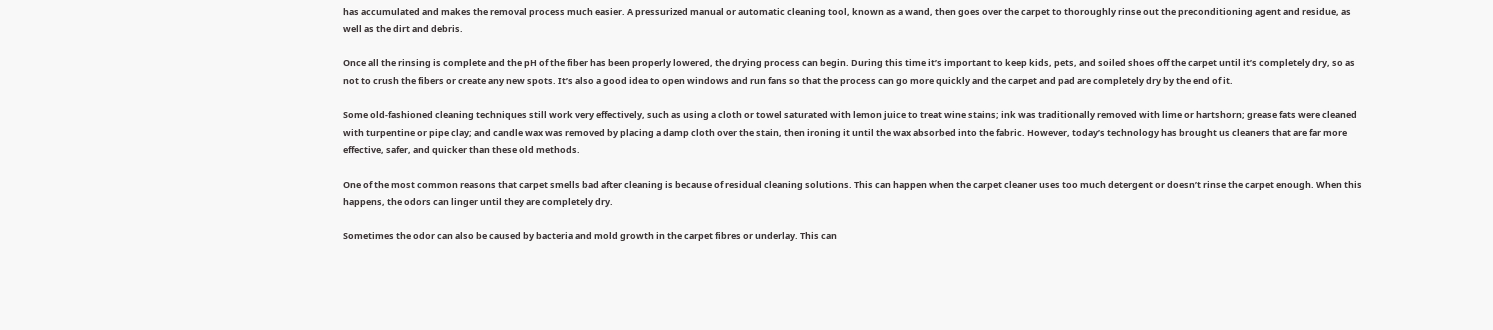has accumulated and makes the removal process much easier. A pressurized manual or automatic cleaning tool, known as a wand, then goes over the carpet to thoroughly rinse out the preconditioning agent and residue, as well as the dirt and debris.

Once all the rinsing is complete and the pH of the fiber has been properly lowered, the drying process can begin. During this time it’s important to keep kids, pets, and soiled shoes off the carpet until it’s completely dry, so as not to crush the fibers or create any new spots. It’s also a good idea to open windows and run fans so that the process can go more quickly and the carpet and pad are completely dry by the end of it.

Some old-fashioned cleaning techniques still work very effectively, such as using a cloth or towel saturated with lemon juice to treat wine stains; ink was traditionally removed with lime or hartshorn; grease fats were cleaned with turpentine or pipe clay; and candle wax was removed by placing a damp cloth over the stain, then ironing it until the wax absorbed into the fabric. However, today’s technology has brought us cleaners that are far more effective, safer, and quicker than these old methods.

One of the most common reasons that carpet smells bad after cleaning is because of residual cleaning solutions. This can happen when the carpet cleaner uses too much detergent or doesn’t rinse the carpet enough. When this happens, the odors can linger until they are completely dry.

Sometimes the odor can also be caused by bacteria and mold growth in the carpet fibres or underlay. This can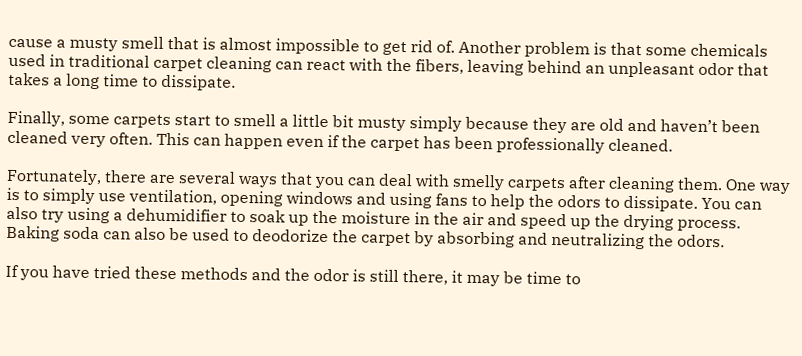cause a musty smell that is almost impossible to get rid of. Another problem is that some chemicals used in traditional carpet cleaning can react with the fibers, leaving behind an unpleasant odor that takes a long time to dissipate.

Finally, some carpets start to smell a little bit musty simply because they are old and haven’t been cleaned very often. This can happen even if the carpet has been professionally cleaned.

Fortunately, there are several ways that you can deal with smelly carpets after cleaning them. One way is to simply use ventilation, opening windows and using fans to help the odors to dissipate. You can also try using a dehumidifier to soak up the moisture in the air and speed up the drying process. Baking soda can also be used to deodorize the carpet by absorbing and neutralizing the odors.

If you have tried these methods and the odor is still there, it may be time to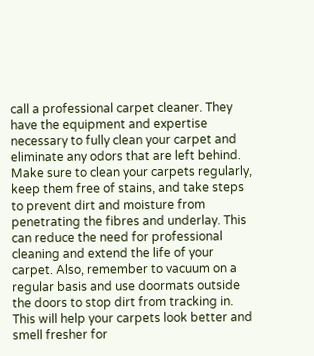call a professional carpet cleaner. They have the equipment and expertise necessary to fully clean your carpet and eliminate any odors that are left behind. Make sure to clean your carpets regularly, keep them free of stains, and take steps to prevent dirt and moisture from penetrating the fibres and underlay. This can reduce the need for professional cleaning and extend the life of your carpet. Also, remember to vacuum on a regular basis and use doormats outside the doors to stop dirt from tracking in. This will help your carpets look better and smell fresher for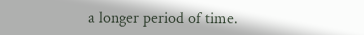a longer period of time.